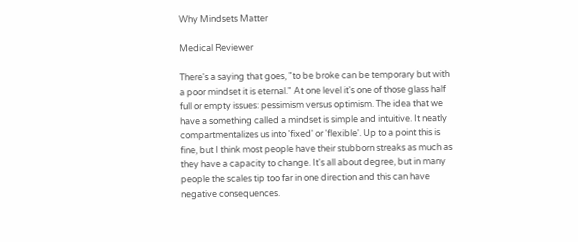Why Mindsets Matter

Medical Reviewer

There's a saying that goes, "to be broke can be temporary but with a poor mindset it is eternal." At one level it's one of those glass half full or empty issues: pessimism versus optimism. The idea that we have a something called a mindset is simple and intuitive. It neatly compartmentalizes us into 'fixed' or 'flexible'. Up to a point this is fine, but I think most people have their stubborn streaks as much as they have a capacity to change. It's all about degree, but in many people the scales tip too far in one direction and this can have negative consequences.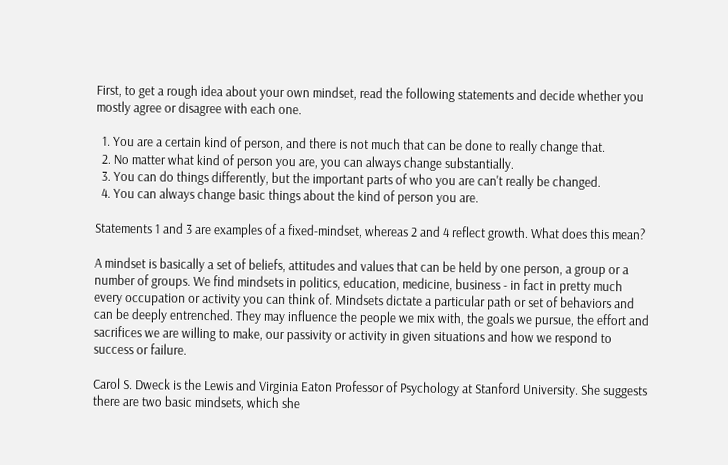First, to get a rough idea about your own mindset, read the following statements and decide whether you mostly agree or disagree with each one.

  1. You are a certain kind of person, and there is not much that can be done to really change that.
  2. No matter what kind of person you are, you can always change substantially.
  3. You can do things differently, but the important parts of who you are can't really be changed.
  4. You can always change basic things about the kind of person you are.

Statements 1 and 3 are examples of a fixed-mindset, whereas 2 and 4 reflect growth. What does this mean?

A mindset is basically a set of beliefs, attitudes and values that can be held by one person, a group or a number of groups. We find mindsets in politics, education, medicine, business - in fact in pretty much every occupation or activity you can think of. Mindsets dictate a particular path or set of behaviors and can be deeply entrenched. They may influence the people we mix with, the goals we pursue, the effort and sacrifices we are willing to make, our passivity or activity in given situations and how we respond to success or failure.

Carol S. Dweck is the Lewis and Virginia Eaton Professor of Psychology at Stanford University. She suggests there are two basic mindsets, which she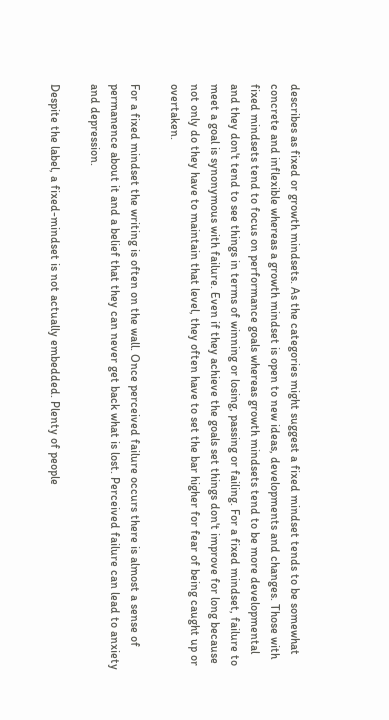describes as fixed or growth mindsets. As the categories might suggest a fixed mindset tends to be somewhat concrete and inflexible whereas a growth mindset is open to new ideas, developments and changes. Those with fixed mindsets tend to focus on performance goals whereas growth mindsets tend to be more developmental and they don't tend to see things in terms of winning or losing, passing or failing. For a fixed mindset, failure to meet a goal is synonymous with failure. Even if they achieve the goals set things don't improve for long because not only do they have to maintain that level, they often have to set the bar higher for fear of being caught up or overtaken.

For a fixed mindset the writing is often on the wall. Once perceived failure occurs there is almost a sense of permanence about it and a belief that they can never get back what is lost. Perceived failure can lead to anxiety and depression.

Despite the label, a fixed-mindset is not actually embedded. Plenty of people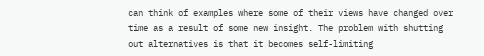can think of examples where some of their views have changed over time as a result of some new insight. The problem with shutting out alternatives is that it becomes self-limiting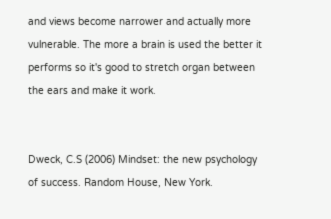and views become narrower and actually more vulnerable. The more a brain is used the better it performs so it's good to stretch organ between the ears and make it work.


Dweck, C.S (2006) Mindset: the new psychology of success. Random House, New York.